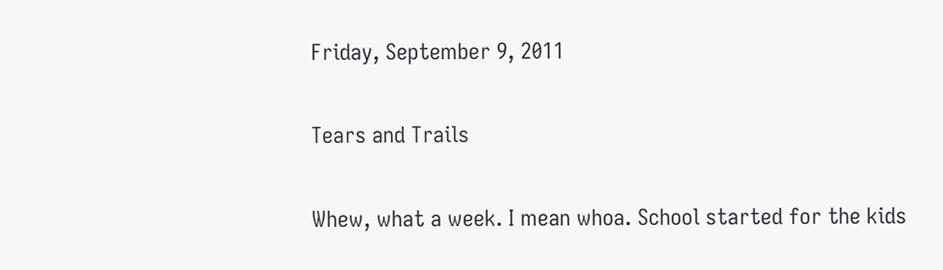Friday, September 9, 2011

Tears and Trails

Whew, what a week. I mean whoa. School started for the kids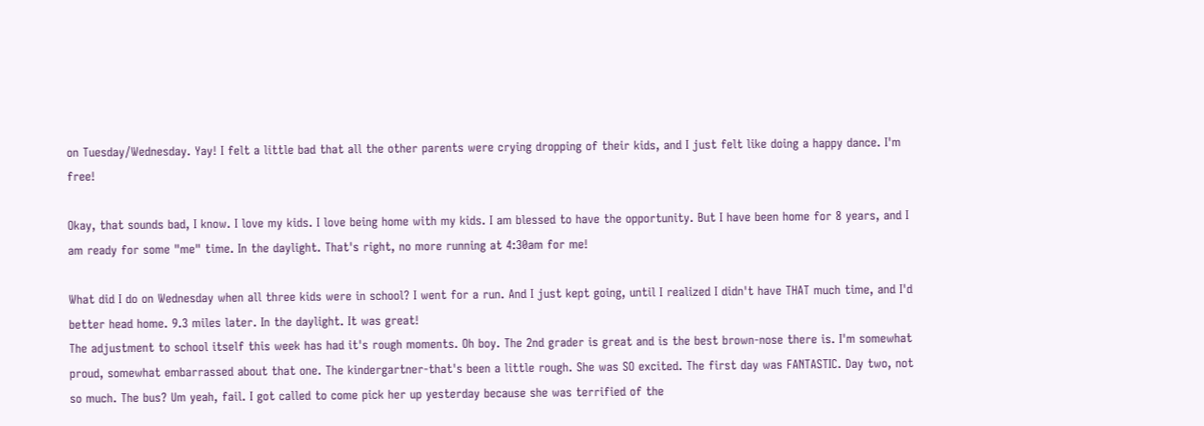on Tuesday/Wednesday. Yay! I felt a little bad that all the other parents were crying dropping of their kids, and I just felt like doing a happy dance. I'm free!

Okay, that sounds bad, I know. I love my kids. I love being home with my kids. I am blessed to have the opportunity. But I have been home for 8 years, and I am ready for some "me" time. In the daylight. That's right, no more running at 4:30am for me!

What did I do on Wednesday when all three kids were in school? I went for a run. And I just kept going, until I realized I didn't have THAT much time, and I'd better head home. 9.3 miles later. In the daylight. It was great!
The adjustment to school itself this week has had it's rough moments. Oh boy. The 2nd grader is great and is the best brown-nose there is. I'm somewhat proud, somewhat embarrassed about that one. The kindergartner-that's been a little rough. She was SO excited. The first day was FANTASTIC. Day two, not so much. The bus? Um yeah, fail. I got called to come pick her up yesterday because she was terrified of the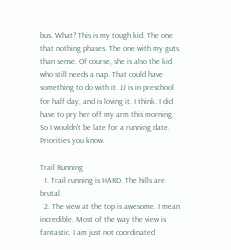bus. What? This is my tough kid. The one that nothing phases. The one with my guts than sense. Of course, she is also the kid who still needs a nap. That could have something to do with it. JJ is in preschool for half day, and is loving it. I think. I did have to pry her off my arm this morning. So I wouldn't be late for a running date. Priorities you know.

Trail Running
  1. Trail running is HARD. The hills are brutal.
  2. The view at the top is awesome. I mean incredible. Most of the way the view is fantastic. I am just not coordinated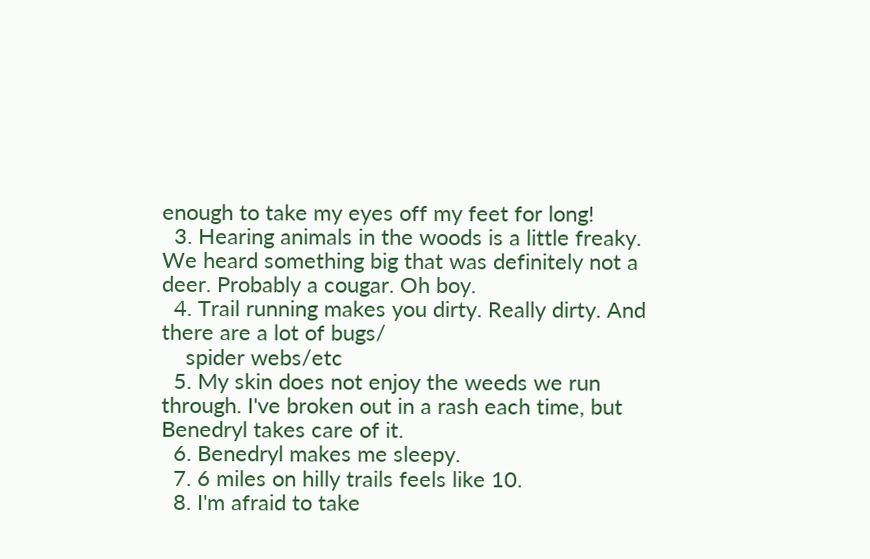enough to take my eyes off my feet for long!
  3. Hearing animals in the woods is a little freaky. We heard something big that was definitely not a deer. Probably a cougar. Oh boy.
  4. Trail running makes you dirty. Really dirty. And there are a lot of bugs/
    spider webs/etc
  5. My skin does not enjoy the weeds we run through. I've broken out in a rash each time, but Benedryl takes care of it.
  6. Benedryl makes me sleepy.
  7. 6 miles on hilly trails feels like 10.
  8. I'm afraid to take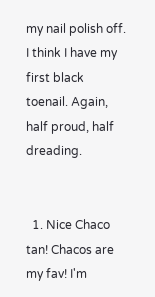my nail polish off. I think I have my first black toenail. Again, half proud, half dreading.


  1. Nice Chaco tan! Chacos are my fav! I'm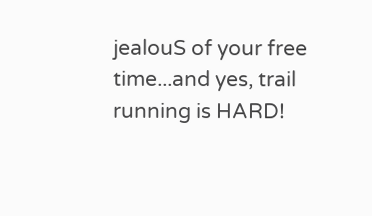jealouS of your free time...and yes, trail running is HARD!